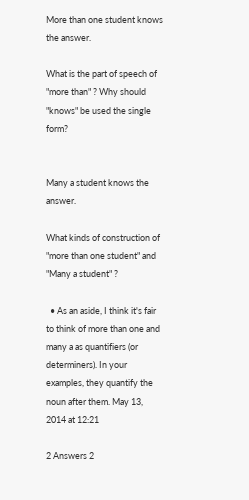More than one student knows the answer.

What is the part of speech of "more than" ? Why should "knows" be used the single form?


Many a student knows the answer.

What kinds of construction of "more than one student" and "Many a student" ?

  • As an aside, I think it's fair to think of more than one and many a as quantifiers (or determiners). In your examples, they quantify the noun after them. May 13, 2014 at 12:21

2 Answers 2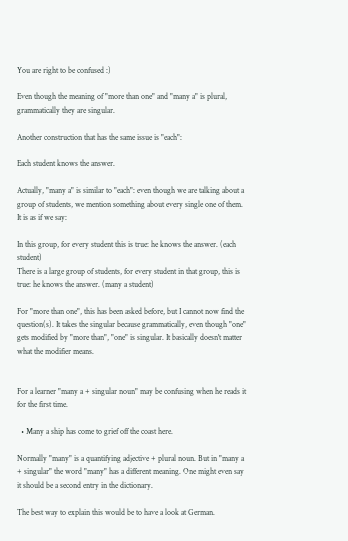You are right to be confused :)

Even though the meaning of "more than one" and "many a" is plural, grammatically they are singular.

Another construction that has the same issue is "each":

Each student knows the answer.

Actually, "many a" is similar to "each": even though we are talking about a group of students, we mention something about every single one of them. It is as if we say:

In this group, for every student this is true: he knows the answer. (each student)
There is a large group of students, for every student in that group, this is true: he knows the answer. (many a student)

For "more than one", this has been asked before, but I cannot now find the question(s). It takes the singular because grammatically, even though "one" gets modified by "more than", "one" is singular. It basically doesn't matter what the modifier means.


For a learner "many a + singular noun" may be confusing when he reads it for the first time.

  • Many a ship has come to grief off the coast here.

Normally "many" is a quantifying adjective + plural noun. But in "many a + singular" the word "many" has a different meaning. One might even say it should be a second entry in the dictionary.

The best way to explain this would be to have a look at German.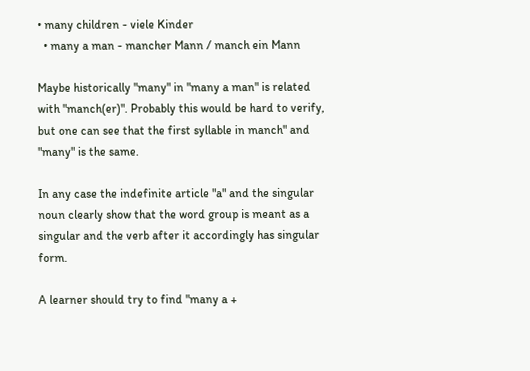• many children - viele Kinder
  • many a man - mancher Mann / manch ein Mann

Maybe historically "many" in "many a man" is related with "manch(er)". Probably this would be hard to verify, but one can see that the first syllable in manch" and "many" is the same.

In any case the indefinite article "a" and the singular noun clearly show that the word group is meant as a singular and the verb after it accordingly has singular form.

A learner should try to find "many a +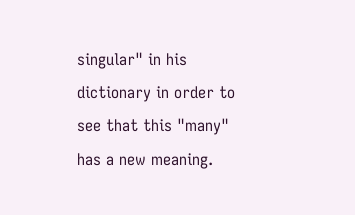singular" in his dictionary in order to see that this "many" has a new meaning.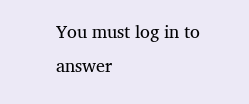You must log in to answer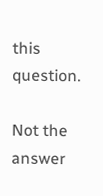this question.

Not the answer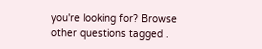you're looking for? Browse other questions tagged .